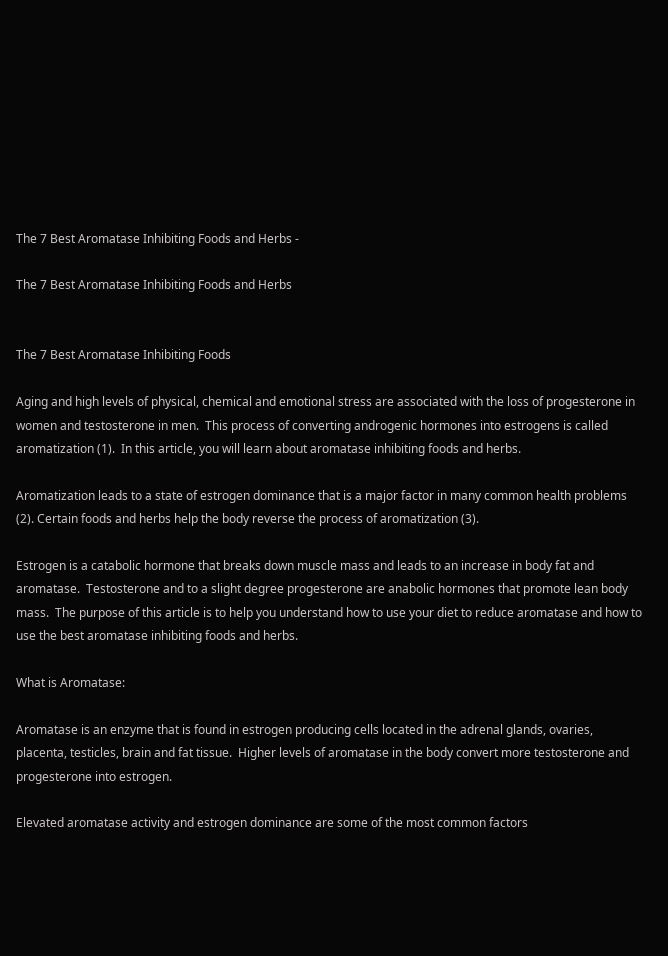The 7 Best Aromatase Inhibiting Foods and Herbs -

The 7 Best Aromatase Inhibiting Foods and Herbs


The 7 Best Aromatase Inhibiting Foods

Aging and high levels of physical, chemical and emotional stress are associated with the loss of progesterone in women and testosterone in men.  This process of converting androgenic hormones into estrogens is called aromatization (1).  In this article, you will learn about aromatase inhibiting foods and herbs.

Aromatization leads to a state of estrogen dominance that is a major factor in many common health problems (2). Certain foods and herbs help the body reverse the process of aromatization (3).

Estrogen is a catabolic hormone that breaks down muscle mass and leads to an increase in body fat and aromatase.  Testosterone and to a slight degree progesterone are anabolic hormones that promote lean body mass.  The purpose of this article is to help you understand how to use your diet to reduce aromatase and how to use the best aromatase inhibiting foods and herbs.

What is Aromatase:

Aromatase is an enzyme that is found in estrogen producing cells located in the adrenal glands, ovaries, placenta, testicles, brain and fat tissue.  Higher levels of aromatase in the body convert more testosterone and progesterone into estrogen.

Elevated aromatase activity and estrogen dominance are some of the most common factors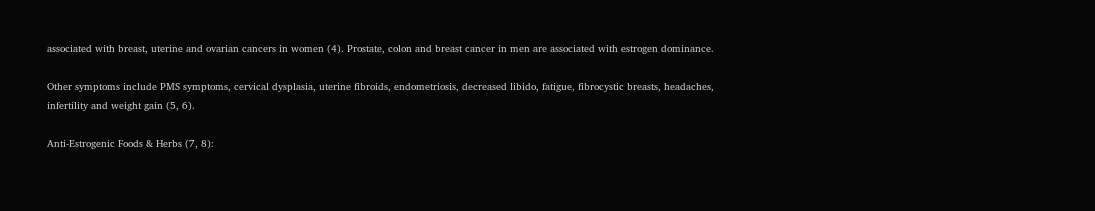associated with breast, uterine and ovarian cancers in women (4). Prostate, colon and breast cancer in men are associated with estrogen dominance.

Other symptoms include PMS symptoms, cervical dysplasia, uterine fibroids, endometriosis, decreased libido, fatigue, fibrocystic breasts, headaches, infertility and weight gain (5, 6).

Anti-Estrogenic Foods & Herbs (7, 8):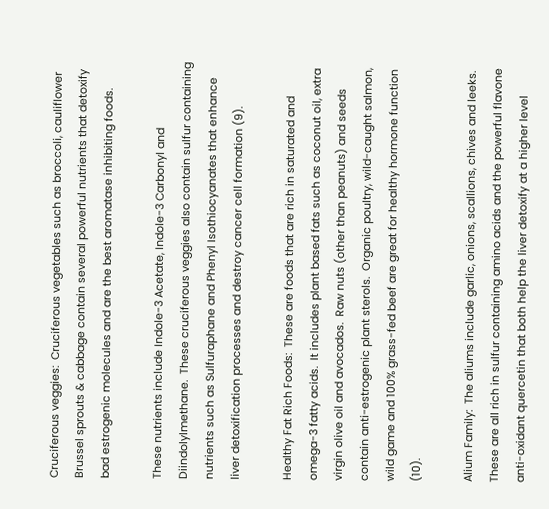Cruciferous veggies:  Cruciferous vegetables such as broccoli, cauliflower Brussel sprouts & cabbage contain several powerful nutrients that detoxify bad estrogenic molecules and are the best aromatase inhibiting foods.

These nutrients include Indole-3 Acetate, Indole-3 Carbonyl and Diindolylmethane.  These cruciferous veggies also contain sulfur containing nutrients such as Sulfuraphane and Phenyl Isothiocyanates that enhance liver detoxification processes and destroy cancer cell formation (9).

Healthy Fat Rich Foods:  These are foods that are rich in saturated and omega-3 fatty acids.  It includes plant based fats such as coconut oil, extra virgin olive oil and avocados.  Raw nuts (other than peanuts) and seeds contain anti-estrogenic plant sterols.  Organic poultry, wild-caught salmon, wild game and 100% grass-fed beef are great for healthy hormone function (10).

Alium Family:  The aliums include garlic, onions, scallions, chives and leeks.  These are all rich in sulfur containing amino acids and the powerful flavone anti-oxidant quercetin that both help the liver detoxify at a higher level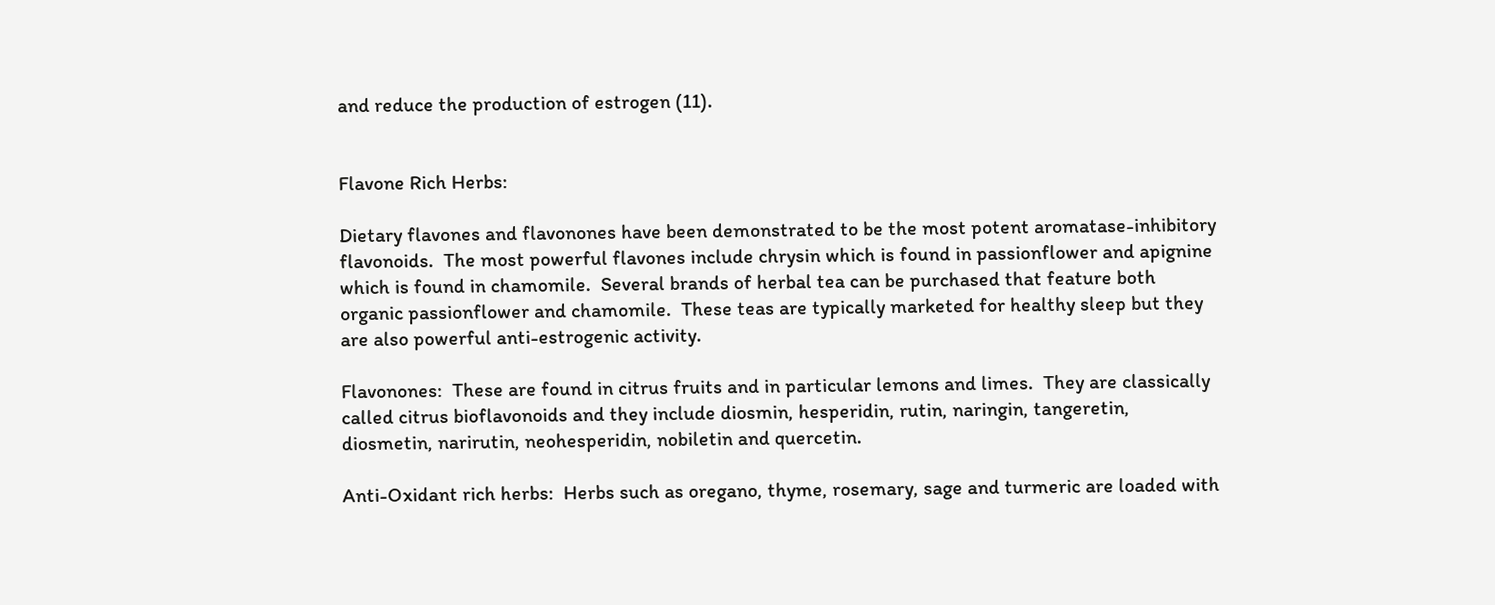and reduce the production of estrogen (11).


Flavone Rich Herbs:

Dietary flavones and flavonones have been demonstrated to be the most potent aromatase-inhibitory flavonoids.  The most powerful flavones include chrysin which is found in passionflower and apignine which is found in chamomile.  Several brands of herbal tea can be purchased that feature both organic passionflower and chamomile.  These teas are typically marketed for healthy sleep but they are also powerful anti-estrogenic activity.

Flavonones:  These are found in citrus fruits and in particular lemons and limes.  They are classically called citrus bioflavonoids and they include diosmin, hesperidin, rutin, naringin, tangeretin, diosmetin, narirutin, neohesperidin, nobiletin and quercetin.

Anti-Oxidant rich herbs:  Herbs such as oregano, thyme, rosemary, sage and turmeric are loaded with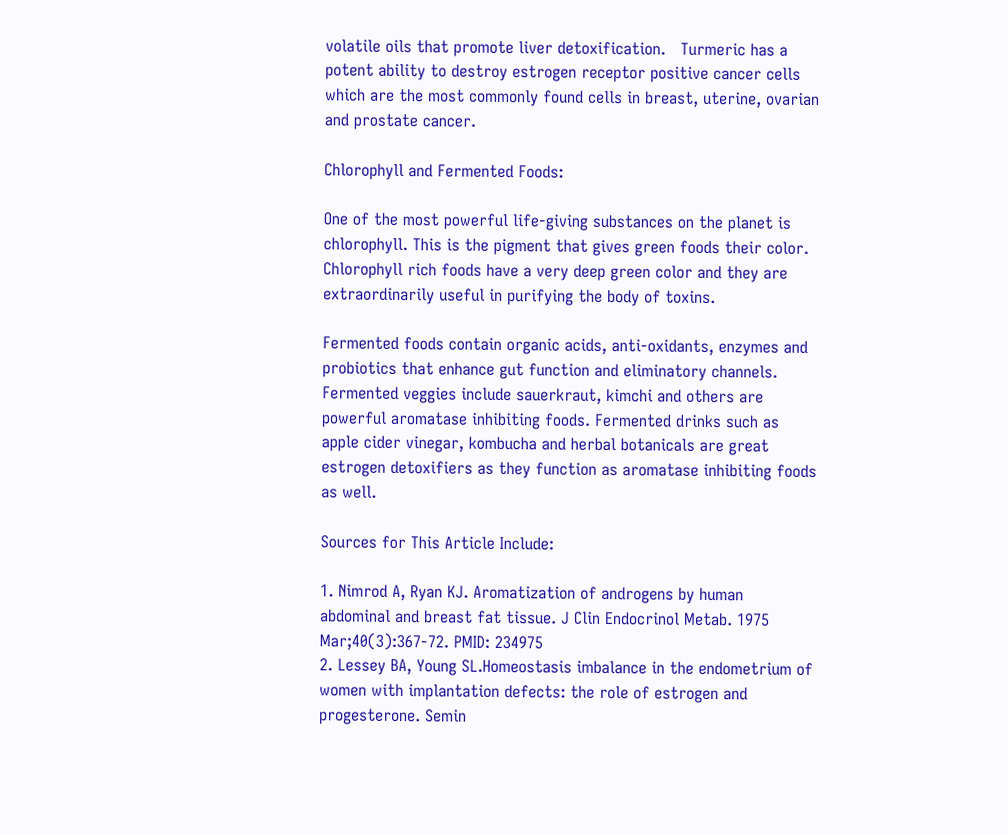volatile oils that promote liver detoxification.   Turmeric has a potent ability to destroy estrogen receptor positive cancer cells which are the most commonly found cells in breast, uterine, ovarian and prostate cancer.

Chlorophyll and Fermented Foods:

One of the most powerful life-giving substances on the planet is chlorophyll. This is the pigment that gives green foods their color.  Chlorophyll rich foods have a very deep green color and they are extraordinarily useful in purifying the body of toxins.

Fermented foods contain organic acids, anti-oxidants, enzymes and probiotics that enhance gut function and eliminatory channels.  Fermented veggies include sauerkraut, kimchi and others are powerful aromatase inhibiting foods. Fermented drinks such as apple cider vinegar, kombucha and herbal botanicals are great estrogen detoxifiers as they function as aromatase inhibiting foods as well.

Sources for This Article Include:

1. Nimrod A, Ryan KJ. Aromatization of androgens by human abdominal and breast fat tissue. J Clin Endocrinol Metab. 1975 Mar;40(3):367-72. PMID: 234975
2. Lessey BA, Young SL.Homeostasis imbalance in the endometrium of women with implantation defects: the role of estrogen and progesterone. Semin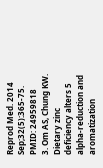Reprod Med. 2014 Sep;32(5):365-75. PMID: 24959818
3. Om AS, Chung KW. Dietary zinc deficiency alters 5 alpha-reduction and aromatization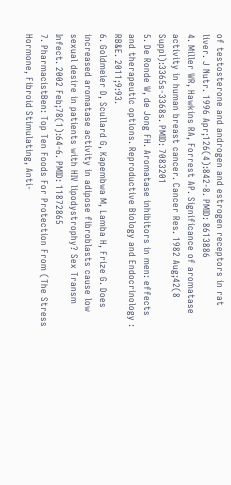of testosterone and androgen and estrogen receptors in rat liver. J Nutr. 1996 Apr;126(4):842-8. PMID: 8613886
4. Miller WR, Hawkins RA, Forrest AP. Significance of aromatase activity in human breast cancer. Cancer Res. 1982 Aug;42(8 Suppl):3365s-3368s. PMID: 7083201
5. De Ronde W, de Jong FH. Aromatase inhibitors in men: effects and therapeutic options. Reproductive Biology and Endocrinology : RB&E. 2011;9:93.
6. Goldmeier D, Scullard G, Kapembwa M, Lamba H, Frize G. Does increased aromatase activity in adipose fibroblasts cause low sexual desire in patients with HIV lipodystrophy? Sex Transm Infect. 2002 Feb;78(1):64-6. PMID: 11872865
7. PharmacistBen: Top Ten Foods For Protection From (The Stress Hormone, Fibroid Stimulating, Anti-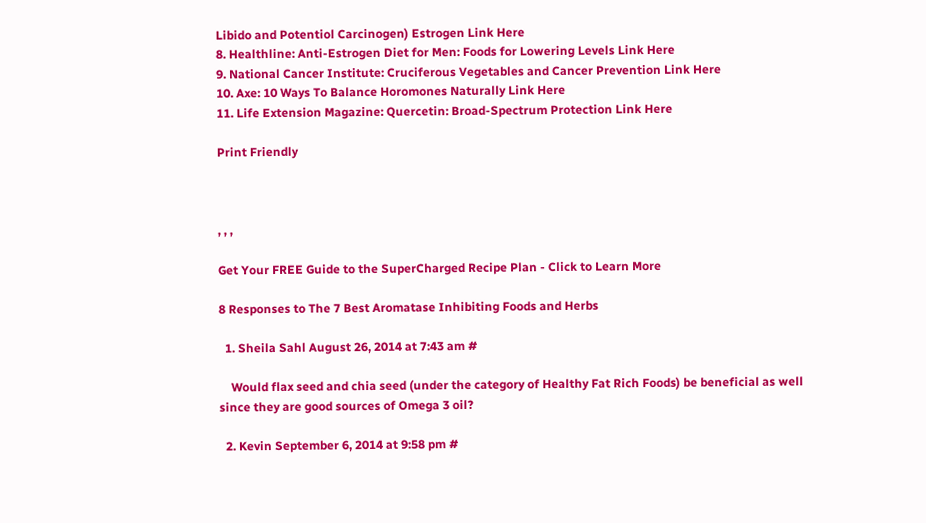Libido and Potentiol Carcinogen) Estrogen Link Here
8. Healthline: Anti-Estrogen Diet for Men: Foods for Lowering Levels Link Here
9. National Cancer Institute: Cruciferous Vegetables and Cancer Prevention Link Here
10. Axe: 10 Ways To Balance Horomones Naturally Link Here
11. Life Extension Magazine: Quercetin: Broad-Spectrum Protection Link Here

Print Friendly



, , ,

Get Your FREE Guide to the SuperCharged Recipe Plan - Click to Learn More

8 Responses to The 7 Best Aromatase Inhibiting Foods and Herbs

  1. Sheila Sahl August 26, 2014 at 7:43 am #

    Would flax seed and chia seed (under the category of Healthy Fat Rich Foods) be beneficial as well since they are good sources of Omega 3 oil?

  2. Kevin September 6, 2014 at 9:58 pm #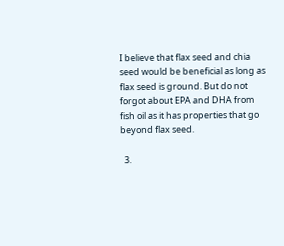I believe that flax seed and chia seed would be beneficial as long as flax seed is ground. But do not forgot about EPA and DHA from fish oil as it has properties that go beyond flax seed.

  3.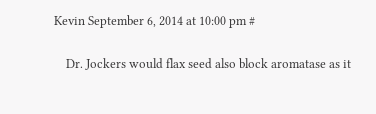Kevin September 6, 2014 at 10:00 pm #

    Dr. Jockers would flax seed also block aromatase as it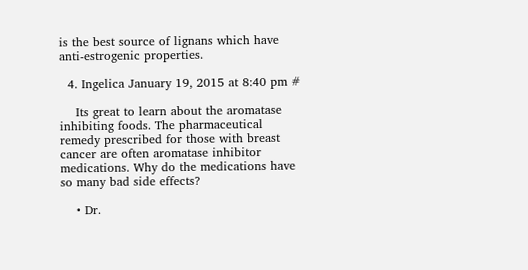is the best source of lignans which have anti-estrogenic properties.

  4. Ingelica January 19, 2015 at 8:40 pm #

    Its great to learn about the aromatase inhibiting foods. The pharmaceutical remedy prescribed for those with breast cancer are often aromatase inhibitor medications. Why do the medications have so many bad side effects?

    • Dr.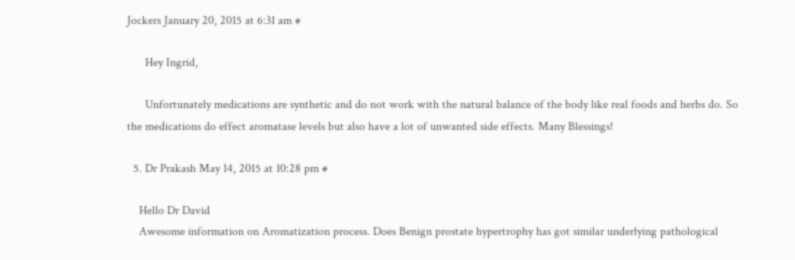Jockers January 20, 2015 at 6:31 am #

      Hey Ingrid,

      Unfortunately medications are synthetic and do not work with the natural balance of the body like real foods and herbs do. So the medications do effect aromatase levels but also have a lot of unwanted side effects. Many Blessings!

  5. Dr Prakash May 14, 2015 at 10:28 pm #

    Hello Dr David
    Awesome information on Aromatization process. Does Benign prostate hypertrophy has got similar underlying pathological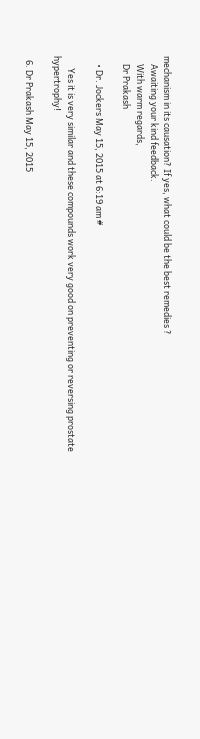mechanism in its causation? If yes, what could be the best remedies ?
    Awaiting your kind feedback.
    With warm regards,
    Dr Prakash

    • Dr. Jockers May 15, 2015 at 6:19 am #

      Yes it is very similar and these compounds work very good on preventing or reversing prostate hypertrophy!

  6. Dr Prakash May 15, 2015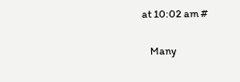at 10:02 am #

    Many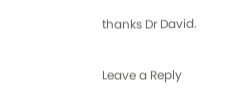thanks Dr David.

Leave a Reply